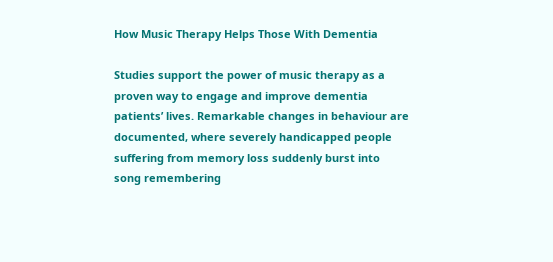How Music Therapy Helps Those With Dementia

Studies support the power of music therapy as a proven way to engage and improve dementia patients’ lives. Remarkable changes in behaviour are documented, where severely handicapped people suffering from memory loss suddenly burst into song remembering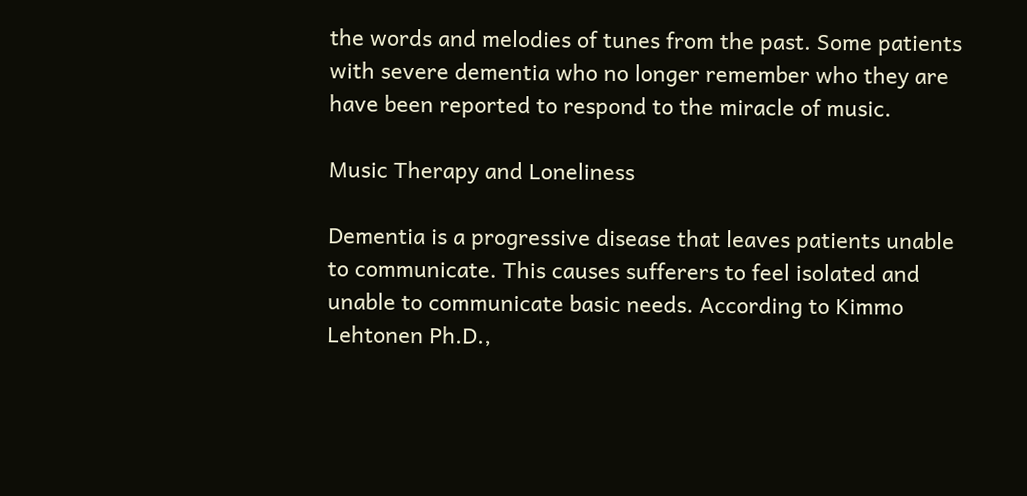the words and melodies of tunes from the past. Some patients with severe dementia who no longer remember who they are have been reported to respond to the miracle of music.

Music Therapy and Loneliness

Dementia is a progressive disease that leaves patients unable to communicate. This causes sufferers to feel isolated and unable to communicate basic needs. According to Kimmo Lehtonen Ph.D.,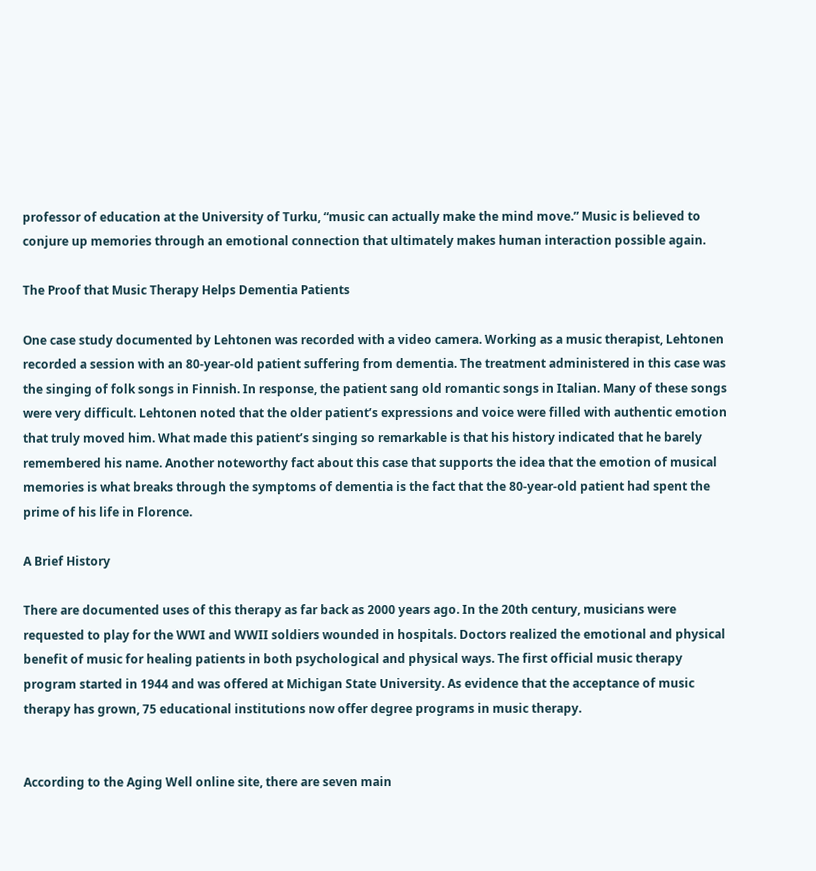professor of education at the University of Turku, “music can actually make the mind move.” Music is believed to conjure up memories through an emotional connection that ultimately makes human interaction possible again.

The Proof that Music Therapy Helps Dementia Patients

One case study documented by Lehtonen was recorded with a video camera. Working as a music therapist, Lehtonen recorded a session with an 80-year-old patient suffering from dementia. The treatment administered in this case was the singing of folk songs in Finnish. In response, the patient sang old romantic songs in Italian. Many of these songs were very difficult. Lehtonen noted that the older patient’s expressions and voice were filled with authentic emotion that truly moved him. What made this patient’s singing so remarkable is that his history indicated that he barely remembered his name. Another noteworthy fact about this case that supports the idea that the emotion of musical memories is what breaks through the symptoms of dementia is the fact that the 80-year-old patient had spent the prime of his life in Florence.

A Brief History

There are documented uses of this therapy as far back as 2000 years ago. In the 20th century, musicians were requested to play for the WWI and WWII soldiers wounded in hospitals. Doctors realized the emotional and physical benefit of music for healing patients in both psychological and physical ways. The first official music therapy program started in 1944 and was offered at Michigan State University. As evidence that the acceptance of music therapy has grown, 75 educational institutions now offer degree programs in music therapy.


According to the Aging Well online site, there are seven main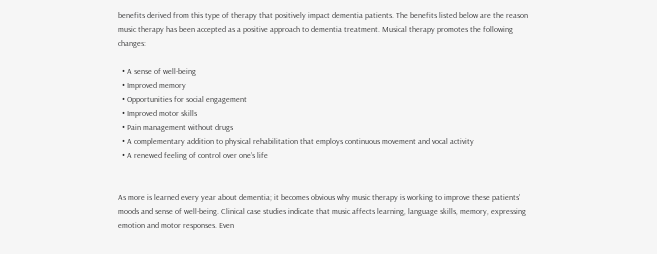benefits derived from this type of therapy that positively impact dementia patients. The benefits listed below are the reason music therapy has been accepted as a positive approach to dementia treatment. Musical therapy promotes the following changes:

  • A sense of well-being
  • Improved memory
  • Opportunities for social engagement
  • Improved motor skills
  • Pain management without drugs
  • A complementary addition to physical rehabilitation that employs continuous movement and vocal activity
  • A renewed feeling of control over one’s life


As more is learned every year about dementia; it becomes obvious why music therapy is working to improve these patients’ moods and sense of well-being. Clinical case studies indicate that music affects learning, language skills, memory, expressing emotion and motor responses. Even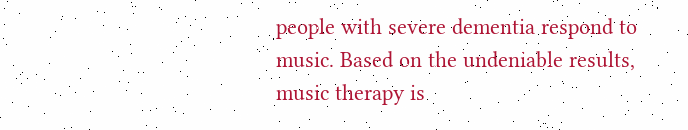people with severe dementia respond to music. Based on the undeniable results, music therapy is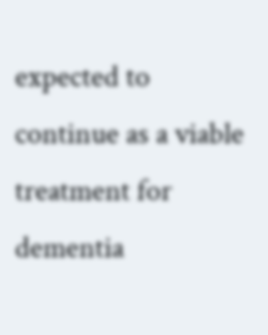expected to continue as a viable treatment for dementia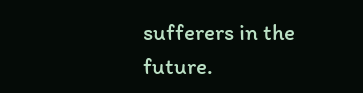sufferers in the future.